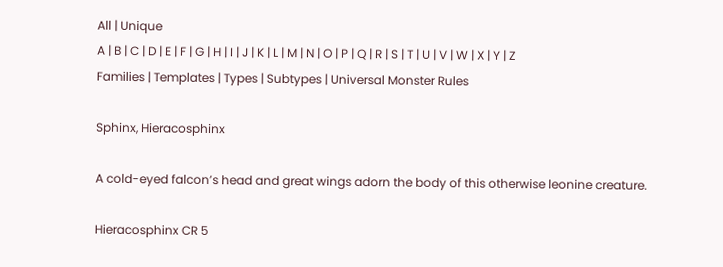All | Unique
A | B | C | D | E | F | G | H | I | J | K | L | M | N | O | P | Q | R | S | T | U | V | W | X | Y | Z
Families | Templates | Types | Subtypes | Universal Monster Rules

Sphinx, Hieracosphinx

A cold-eyed falcon’s head and great wings adorn the body of this otherwise leonine creature.

Hieracosphinx CR 5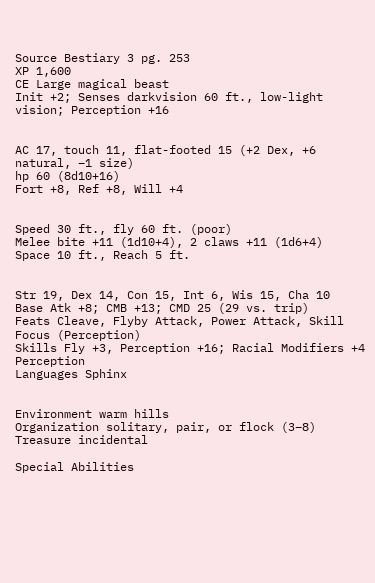Source Bestiary 3 pg. 253
XP 1,600
CE Large magical beast
Init +2; Senses darkvision 60 ft., low-light vision; Perception +16


AC 17, touch 11, flat-footed 15 (+2 Dex, +6 natural, –1 size)
hp 60 (8d10+16)
Fort +8, Ref +8, Will +4


Speed 30 ft., fly 60 ft. (poor)
Melee bite +11 (1d10+4), 2 claws +11 (1d6+4)
Space 10 ft., Reach 5 ft.


Str 19, Dex 14, Con 15, Int 6, Wis 15, Cha 10
Base Atk +8; CMB +13; CMD 25 (29 vs. trip)
Feats Cleave, Flyby Attack, Power Attack, Skill Focus (Perception)
Skills Fly +3, Perception +16; Racial Modifiers +4 Perception
Languages Sphinx


Environment warm hills
Organization solitary, pair, or flock (3–8)
Treasure incidental

Special Abilities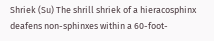Shriek (Su) The shrill shriek of a hieracosphinx deafens non-sphinxes within a 60-foot-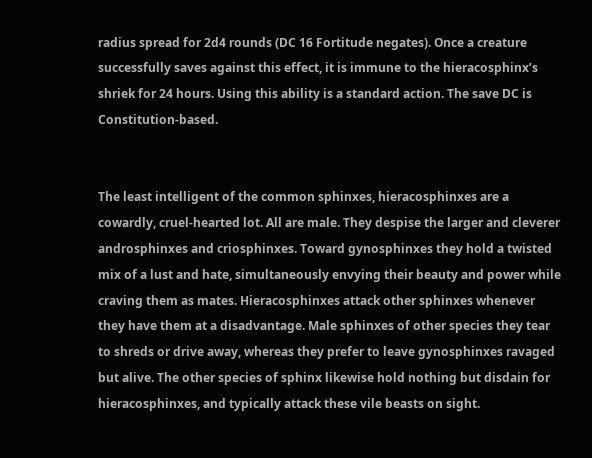radius spread for 2d4 rounds (DC 16 Fortitude negates). Once a creature successfully saves against this effect, it is immune to the hieracosphinx’s shriek for 24 hours. Using this ability is a standard action. The save DC is Constitution-based.


The least intelligent of the common sphinxes, hieracosphinxes are a cowardly, cruel-hearted lot. All are male. They despise the larger and cleverer androsphinxes and criosphinxes. Toward gynosphinxes they hold a twisted mix of a lust and hate, simultaneously envying their beauty and power while craving them as mates. Hieracosphinxes attack other sphinxes whenever they have them at a disadvantage. Male sphinxes of other species they tear to shreds or drive away, whereas they prefer to leave gynosphinxes ravaged but alive. The other species of sphinx likewise hold nothing but disdain for hieracosphinxes, and typically attack these vile beasts on sight.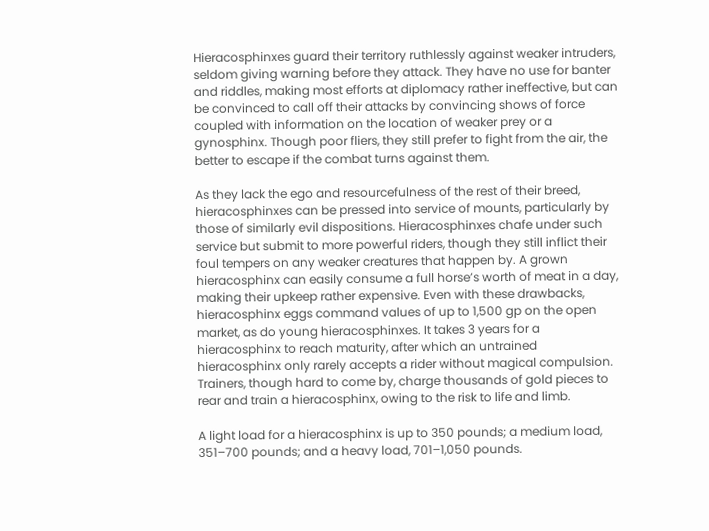Hieracosphinxes guard their territory ruthlessly against weaker intruders, seldom giving warning before they attack. They have no use for banter and riddles, making most efforts at diplomacy rather ineffective, but can be convinced to call off their attacks by convincing shows of force coupled with information on the location of weaker prey or a gynosphinx. Though poor fliers, they still prefer to fight from the air, the better to escape if the combat turns against them.

As they lack the ego and resourcefulness of the rest of their breed, hieracosphinxes can be pressed into service of mounts, particularly by those of similarly evil dispositions. Hieracosphinxes chafe under such service but submit to more powerful riders, though they still inflict their foul tempers on any weaker creatures that happen by. A grown hieracosphinx can easily consume a full horse’s worth of meat in a day, making their upkeep rather expensive. Even with these drawbacks, hieracosphinx eggs command values of up to 1,500 gp on the open market, as do young hieracosphinxes. It takes 3 years for a hieracosphinx to reach maturity, after which an untrained hieracosphinx only rarely accepts a rider without magical compulsion. Trainers, though hard to come by, charge thousands of gold pieces to rear and train a hieracosphinx, owing to the risk to life and limb.

A light load for a hieracosphinx is up to 350 pounds; a medium load, 351–700 pounds; and a heavy load, 701–1,050 pounds.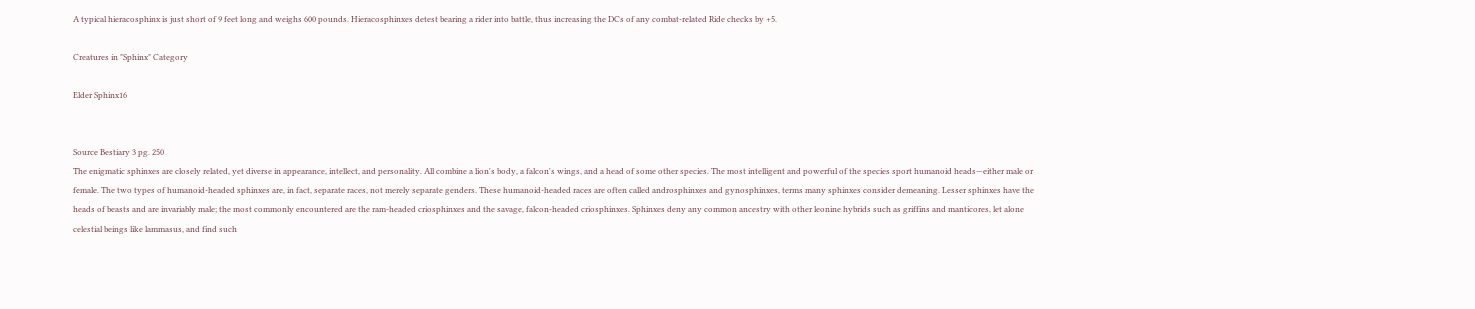A typical hieracosphinx is just short of 9 feet long and weighs 600 pounds. Hieracosphinxes detest bearing a rider into battle, thus increasing the DCs of any combat-related Ride checks by +5.

Creatures in "Sphinx" Category

Elder Sphinx16


Source Bestiary 3 pg. 250
The enigmatic sphinxes are closely related, yet diverse in appearance, intellect, and personality. All combine a lion's body, a falcon's wings, and a head of some other species. The most intelligent and powerful of the species sport humanoid heads—either male or female. The two types of humanoid-headed sphinxes are, in fact, separate races, not merely separate genders. These humanoid-headed races are often called androsphinxes and gynosphinxes, terms many sphinxes consider demeaning. Lesser sphinxes have the heads of beasts and are invariably male; the most commonly encountered are the ram-headed criosphinxes and the savage, falcon-headed criosphinxes. Sphinxes deny any common ancestry with other leonine hybrids such as griffins and manticores, let alone celestial beings like lammasus, and find such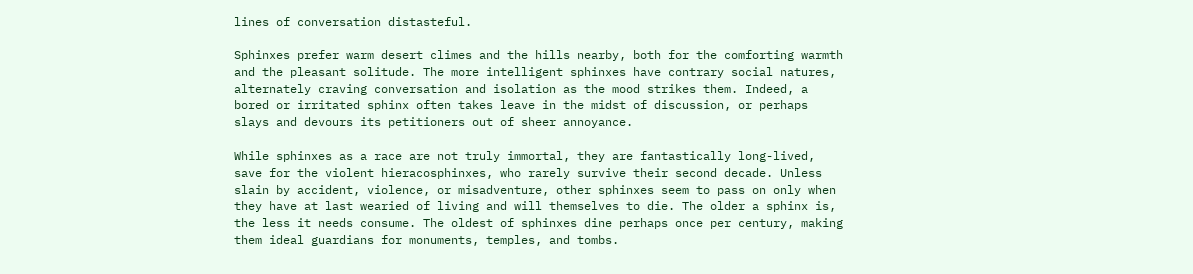lines of conversation distasteful.

Sphinxes prefer warm desert climes and the hills nearby, both for the comforting warmth and the pleasant solitude. The more intelligent sphinxes have contrary social natures, alternately craving conversation and isolation as the mood strikes them. Indeed, a bored or irritated sphinx often takes leave in the midst of discussion, or perhaps slays and devours its petitioners out of sheer annoyance.

While sphinxes as a race are not truly immortal, they are fantastically long-lived, save for the violent hieracosphinxes, who rarely survive their second decade. Unless slain by accident, violence, or misadventure, other sphinxes seem to pass on only when they have at last wearied of living and will themselves to die. The older a sphinx is, the less it needs consume. The oldest of sphinxes dine perhaps once per century, making them ideal guardians for monuments, temples, and tombs.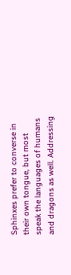Sphinxes prefer to converse in their own tongue, but most speak the languages of humans and dragons as well. Addressing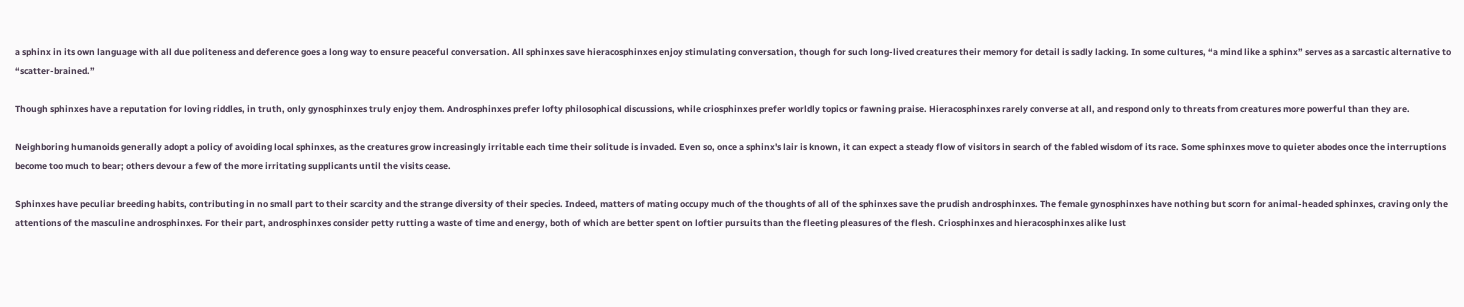a sphinx in its own language with all due politeness and deference goes a long way to ensure peaceful conversation. All sphinxes save hieracosphinxes enjoy stimulating conversation, though for such long-lived creatures their memory for detail is sadly lacking. In some cultures, “a mind like a sphinx” serves as a sarcastic alternative to “scatter-brained.”

Though sphinxes have a reputation for loving riddles, in truth, only gynosphinxes truly enjoy them. Androsphinxes prefer lofty philosophical discussions, while criosphinxes prefer worldly topics or fawning praise. Hieracosphinxes rarely converse at all, and respond only to threats from creatures more powerful than they are.

Neighboring humanoids generally adopt a policy of avoiding local sphinxes, as the creatures grow increasingly irritable each time their solitude is invaded. Even so, once a sphinx's lair is known, it can expect a steady flow of visitors in search of the fabled wisdom of its race. Some sphinxes move to quieter abodes once the interruptions become too much to bear; others devour a few of the more irritating supplicants until the visits cease.

Sphinxes have peculiar breeding habits, contributing in no small part to their scarcity and the strange diversity of their species. Indeed, matters of mating occupy much of the thoughts of all of the sphinxes save the prudish androsphinxes. The female gynosphinxes have nothing but scorn for animal-headed sphinxes, craving only the attentions of the masculine androsphinxes. For their part, androsphinxes consider petty rutting a waste of time and energy, both of which are better spent on loftier pursuits than the fleeting pleasures of the flesh. Criosphinxes and hieracosphinxes alike lust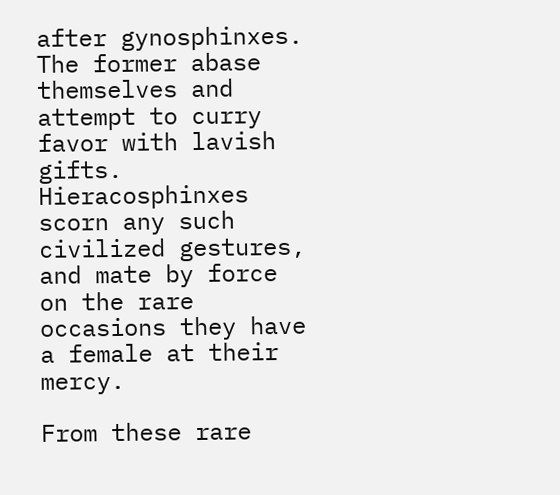after gynosphinxes. The former abase themselves and attempt to curry favor with lavish gifts. Hieracosphinxes scorn any such civilized gestures, and mate by force on the rare occasions they have a female at their mercy.

From these rare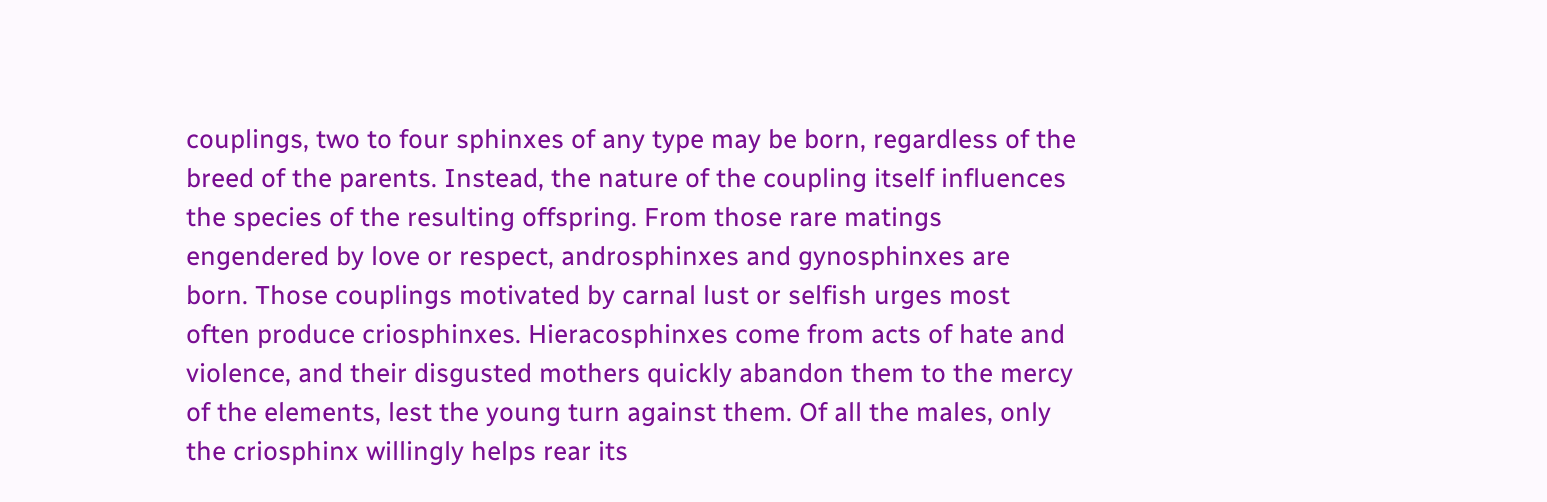couplings, two to four sphinxes of any type may be born, regardless of the breed of the parents. Instead, the nature of the coupling itself influences the species of the resulting offspring. From those rare matings engendered by love or respect, androsphinxes and gynosphinxes are born. Those couplings motivated by carnal lust or selfish urges most often produce criosphinxes. Hieracosphinxes come from acts of hate and violence, and their disgusted mothers quickly abandon them to the mercy of the elements, lest the young turn against them. Of all the males, only the criosphinx willingly helps rear its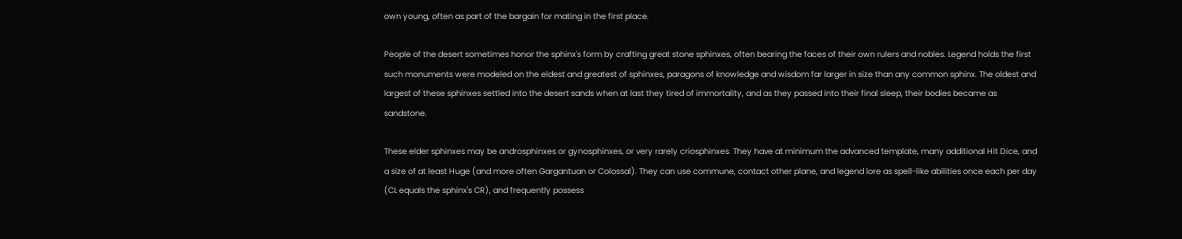own young, often as part of the bargain for mating in the first place.

People of the desert sometimes honor the sphinx's form by crafting great stone sphinxes, often bearing the faces of their own rulers and nobles. Legend holds the first such monuments were modeled on the eldest and greatest of sphinxes, paragons of knowledge and wisdom far larger in size than any common sphinx. The oldest and largest of these sphinxes settled into the desert sands when at last they tired of immortality, and as they passed into their final sleep, their bodies became as sandstone.

These elder sphinxes may be androsphinxes or gynosphinxes, or very rarely criosphinxes. They have at minimum the advanced template, many additional Hit Dice, and a size of at least Huge (and more often Gargantuan or Colossal). They can use commune, contact other plane, and legend lore as spell-like abilities once each per day (CL equals the sphinx's CR), and frequently possess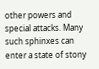other powers and special attacks. Many such sphinxes can enter a state of stony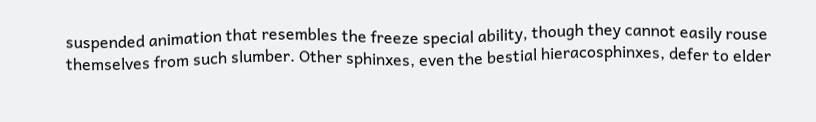suspended animation that resembles the freeze special ability, though they cannot easily rouse themselves from such slumber. Other sphinxes, even the bestial hieracosphinxes, defer to elder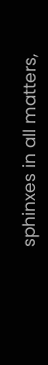sphinxes in all matters,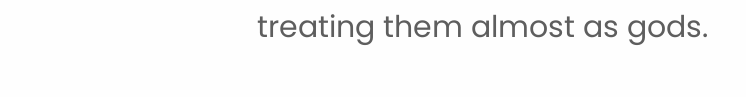treating them almost as gods.